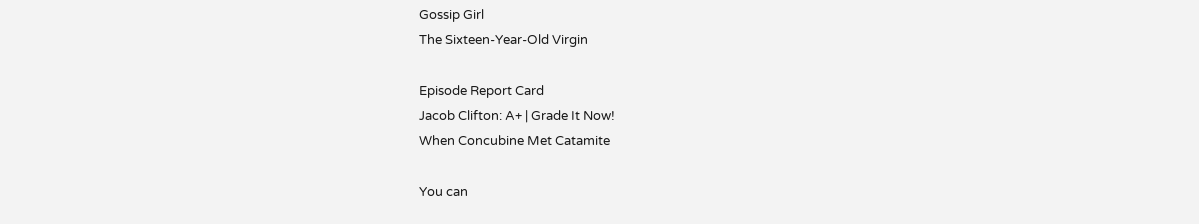Gossip Girl
The Sixteen-Year-Old Virgin

Episode Report Card
Jacob Clifton: A+ | Grade It Now!
When Concubine Met Catamite

You can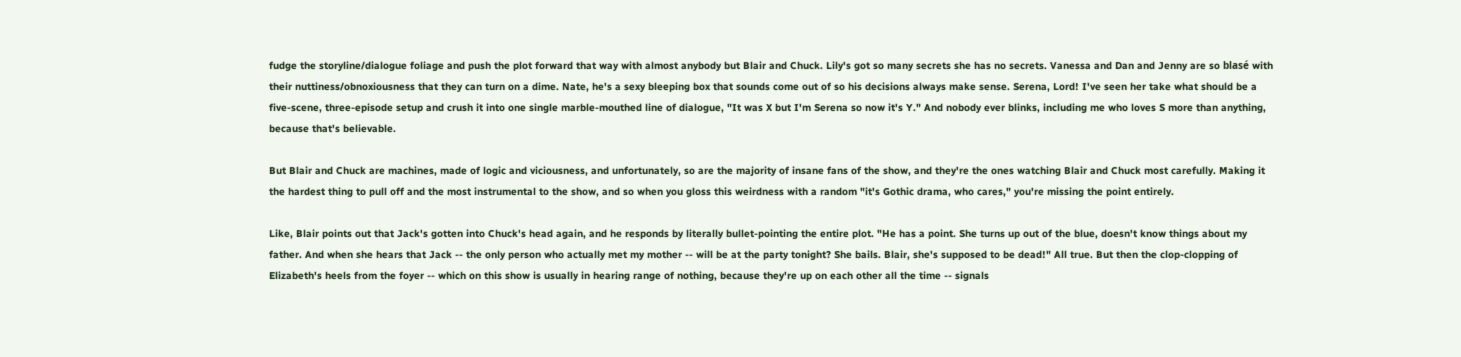fudge the storyline/dialogue foliage and push the plot forward that way with almost anybody but Blair and Chuck. Lily's got so many secrets she has no secrets. Vanessa and Dan and Jenny are so blasé with their nuttiness/obnoxiousness that they can turn on a dime. Nate, he's a sexy bleeping box that sounds come out of so his decisions always make sense. Serena, Lord! I've seen her take what should be a five-scene, three-episode setup and crush it into one single marble-mouthed line of dialogue, "It was X but I'm Serena so now it's Y." And nobody ever blinks, including me who loves S more than anything, because that's believable.

But Blair and Chuck are machines, made of logic and viciousness, and unfortunately, so are the majority of insane fans of the show, and they're the ones watching Blair and Chuck most carefully. Making it the hardest thing to pull off and the most instrumental to the show, and so when you gloss this weirdness with a random "it's Gothic drama, who cares," you're missing the point entirely.

Like, Blair points out that Jack's gotten into Chuck's head again, and he responds by literally bullet-pointing the entire plot. "He has a point. She turns up out of the blue, doesn't know things about my father. And when she hears that Jack -- the only person who actually met my mother -- will be at the party tonight? She bails. Blair, she's supposed to be dead!" All true. But then the clop-clopping of Elizabeth's heels from the foyer -- which on this show is usually in hearing range of nothing, because they're up on each other all the time -- signals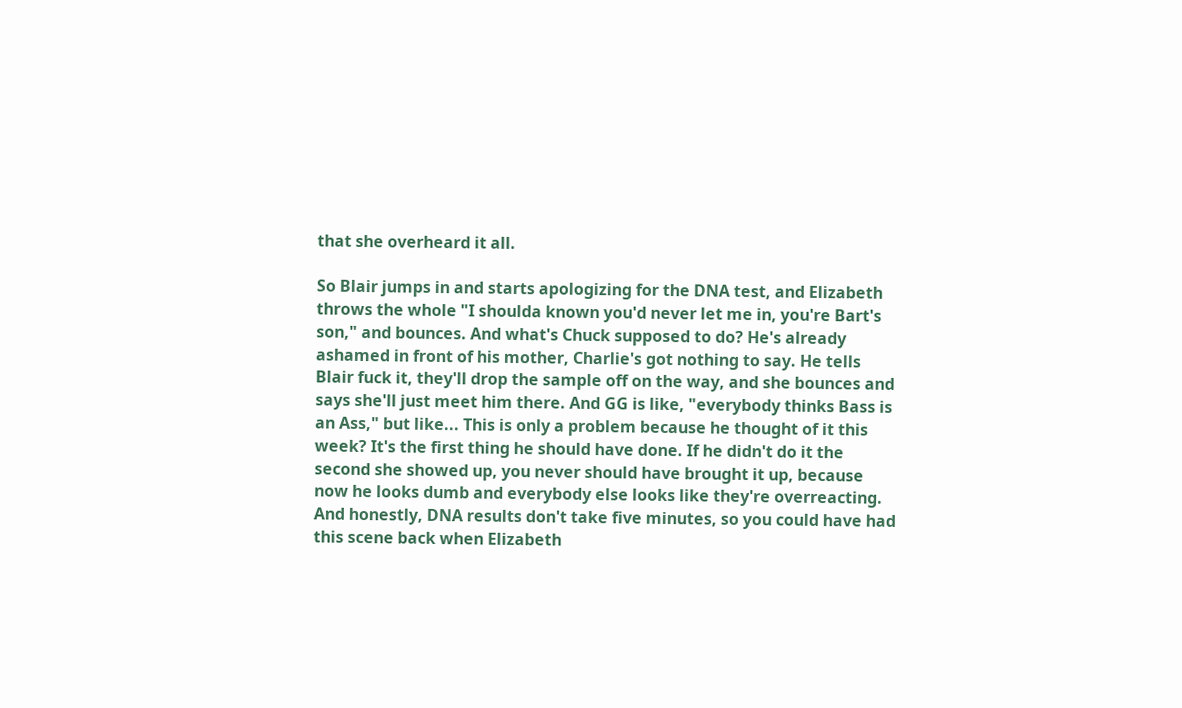that she overheard it all.

So Blair jumps in and starts apologizing for the DNA test, and Elizabeth throws the whole "I shoulda known you'd never let me in, you're Bart's son," and bounces. And what's Chuck supposed to do? He's already ashamed in front of his mother, Charlie's got nothing to say. He tells Blair fuck it, they'll drop the sample off on the way, and she bounces and says she'll just meet him there. And GG is like, "everybody thinks Bass is an Ass," but like... This is only a problem because he thought of it this week? It's the first thing he should have done. If he didn't do it the second she showed up, you never should have brought it up, because now he looks dumb and everybody else looks like they're overreacting. And honestly, DNA results don't take five minutes, so you could have had this scene back when Elizabeth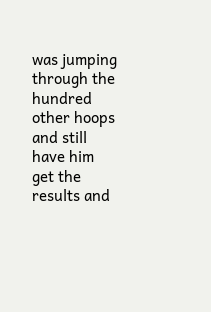was jumping through the hundred other hoops and still have him get the results and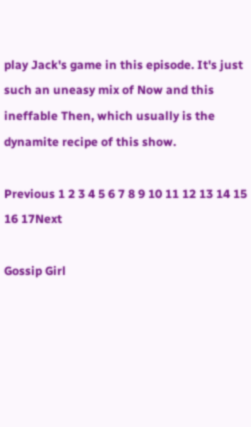play Jack's game in this episode. It's just such an uneasy mix of Now and this ineffable Then, which usually is the dynamite recipe of this show.

Previous 1 2 3 4 5 6 7 8 9 10 11 12 13 14 15 16 17Next

Gossip Girl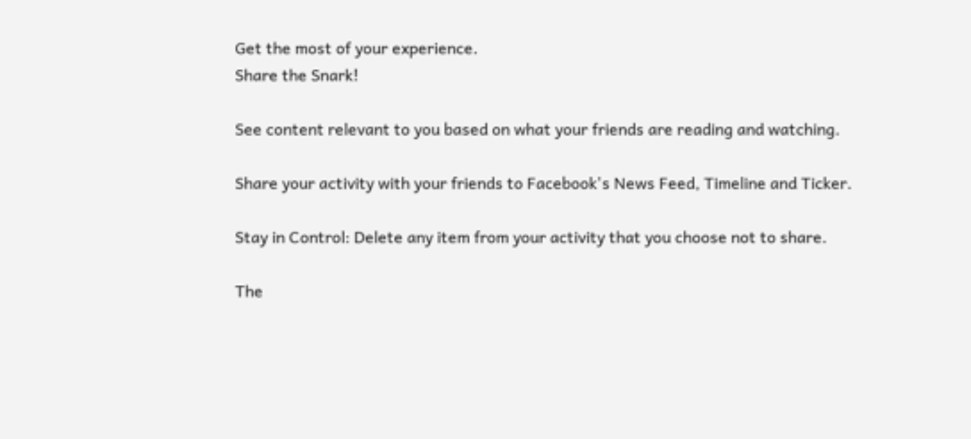Get the most of your experience.
Share the Snark!

See content relevant to you based on what your friends are reading and watching.

Share your activity with your friends to Facebook's News Feed, Timeline and Ticker.

Stay in Control: Delete any item from your activity that you choose not to share.

The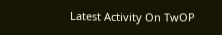Latest Activity On TwOP